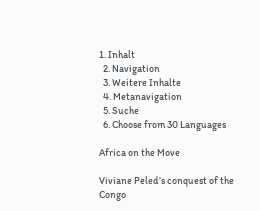1. Inhalt
  2. Navigation
  3. Weitere Inhalte
  4. Metanavigation
  5. Suche
  6. Choose from 30 Languages

Africa on the Move

Viviane Peled’s conquest of the Congo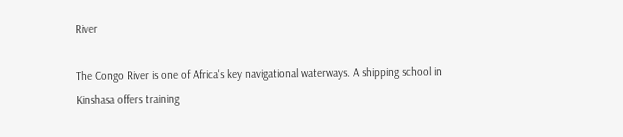River

The Congo River is one of Africa's key navigational waterways. A shipping school in Kinshasa offers training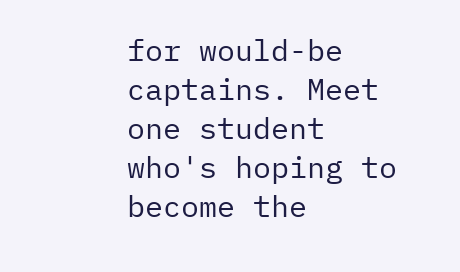for would-be captains. Meet one student who's hoping to become the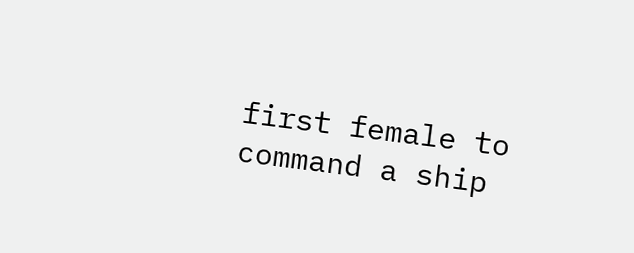first female to command a ship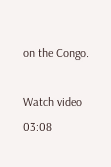on the Congo.

Watch video 03:08